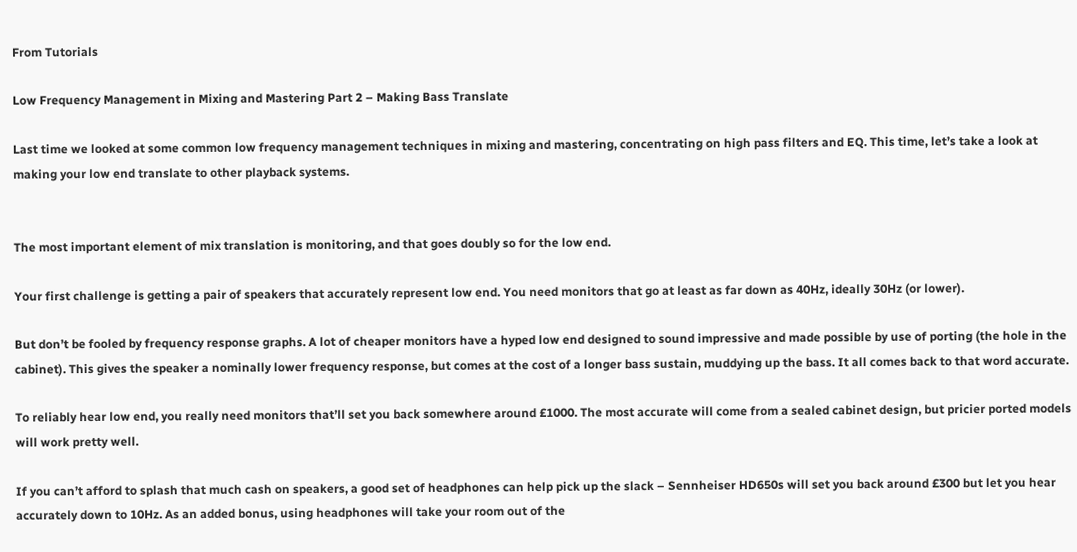From Tutorials

Low Frequency Management in Mixing and Mastering Part 2 – Making Bass Translate

Last time we looked at some common low frequency management techniques in mixing and mastering, concentrating on high pass filters and EQ. This time, let’s take a look at making your low end translate to other playback systems.


The most important element of mix translation is monitoring, and that goes doubly so for the low end.

Your first challenge is getting a pair of speakers that accurately represent low end. You need monitors that go at least as far down as 40Hz, ideally 30Hz (or lower).

But don’t be fooled by frequency response graphs. A lot of cheaper monitors have a hyped low end designed to sound impressive and made possible by use of porting (the hole in the cabinet). This gives the speaker a nominally lower frequency response, but comes at the cost of a longer bass sustain, muddying up the bass. It all comes back to that word accurate.

To reliably hear low end, you really need monitors that’ll set you back somewhere around £1000. The most accurate will come from a sealed cabinet design, but pricier ported models will work pretty well.

If you can’t afford to splash that much cash on speakers, a good set of headphones can help pick up the slack – Sennheiser HD650s will set you back around £300 but let you hear accurately down to 10Hz. As an added bonus, using headphones will take your room out of the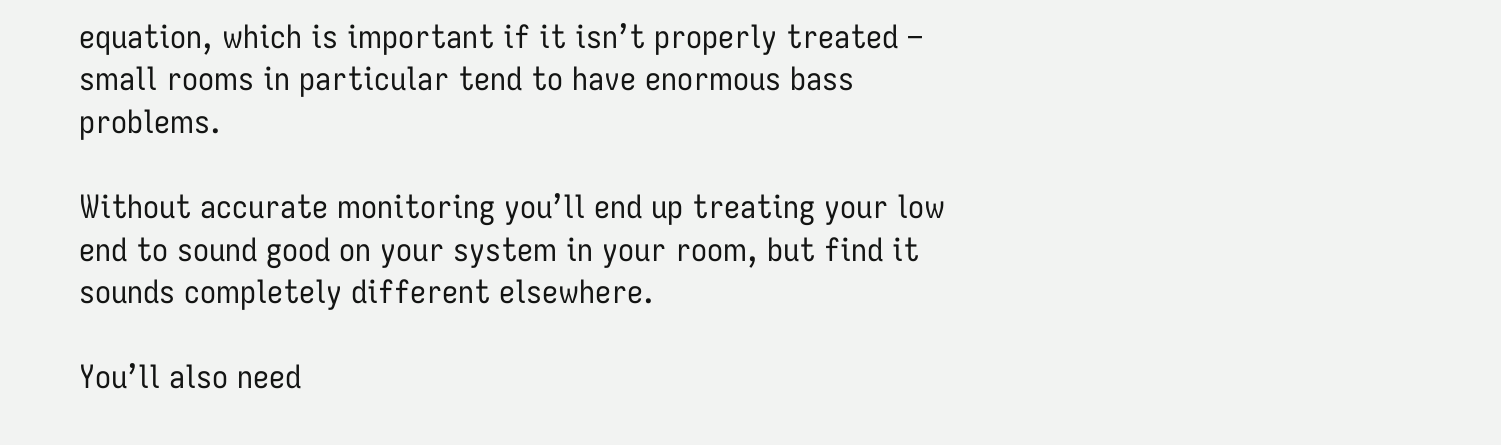equation, which is important if it isn’t properly treated – small rooms in particular tend to have enormous bass problems.

Without accurate monitoring you’ll end up treating your low end to sound good on your system in your room, but find it sounds completely different elsewhere.

You’ll also need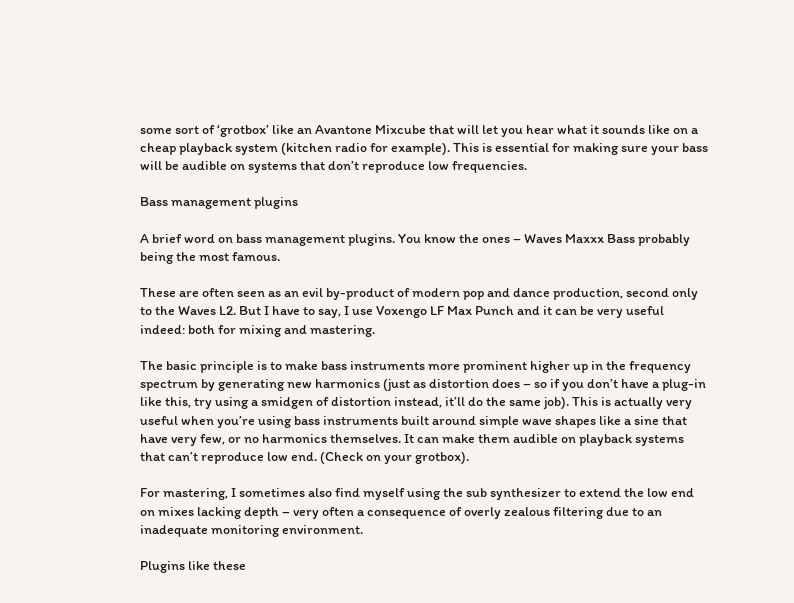some sort of ‘grotbox’ like an Avantone Mixcube that will let you hear what it sounds like on a cheap playback system (kitchen radio for example). This is essential for making sure your bass will be audible on systems that don’t reproduce low frequencies.

Bass management plugins

A brief word on bass management plugins. You know the ones – Waves Maxxx Bass probably being the most famous.

These are often seen as an evil by-product of modern pop and dance production, second only to the Waves L2. But I have to say, I use Voxengo LF Max Punch and it can be very useful indeed: both for mixing and mastering.

The basic principle is to make bass instruments more prominent higher up in the frequency spectrum by generating new harmonics (just as distortion does – so if you don’t have a plug-in like this, try using a smidgen of distortion instead, it’ll do the same job). This is actually very useful when you’re using bass instruments built around simple wave shapes like a sine that have very few, or no harmonics themselves. It can make them audible on playback systems that can’t reproduce low end. (Check on your grotbox).

For mastering, I sometimes also find myself using the sub synthesizer to extend the low end on mixes lacking depth – very often a consequence of overly zealous filtering due to an inadequate monitoring environment.

Plugins like these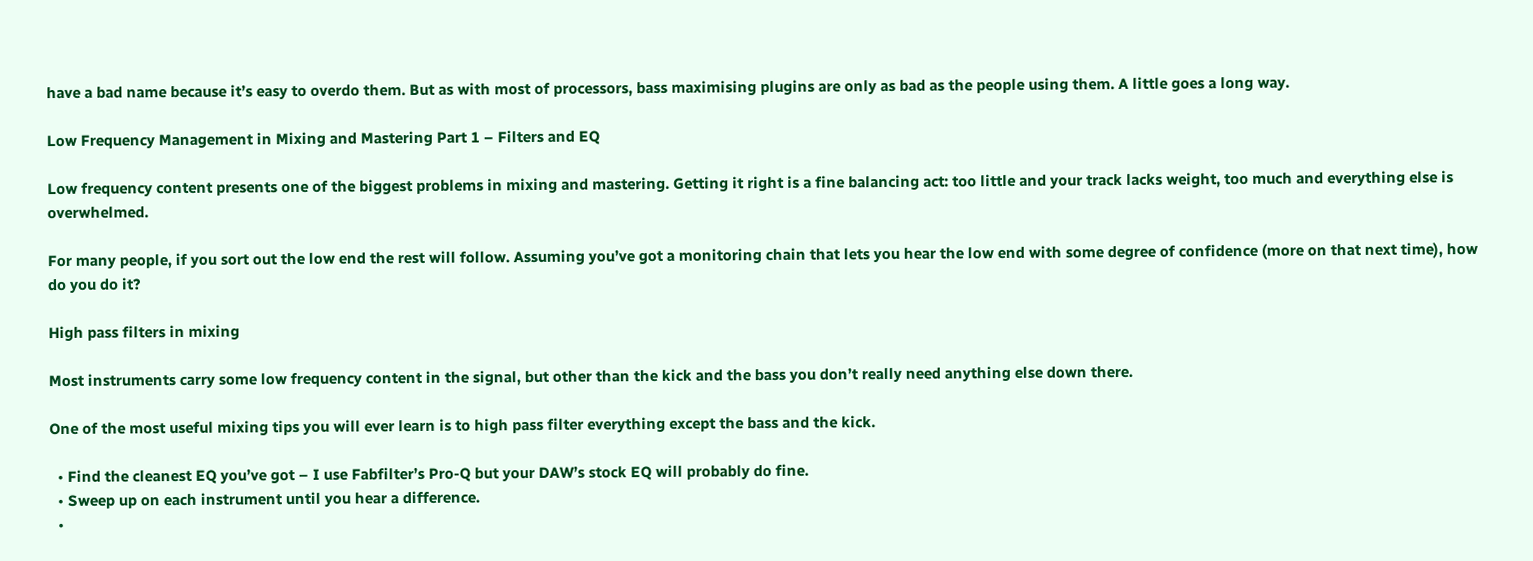have a bad name because it’s easy to overdo them. But as with most of processors, bass maximising plugins are only as bad as the people using them. A little goes a long way.

Low Frequency Management in Mixing and Mastering Part 1 – Filters and EQ

Low frequency content presents one of the biggest problems in mixing and mastering. Getting it right is a fine balancing act: too little and your track lacks weight, too much and everything else is overwhelmed.

For many people, if you sort out the low end the rest will follow. Assuming you’ve got a monitoring chain that lets you hear the low end with some degree of confidence (more on that next time), how do you do it?

High pass filters in mixing

Most instruments carry some low frequency content in the signal, but other than the kick and the bass you don’t really need anything else down there.

One of the most useful mixing tips you will ever learn is to high pass filter everything except the bass and the kick.

  • Find the cleanest EQ you’ve got – I use Fabfilter’s Pro-Q but your DAW’s stock EQ will probably do fine.
  • Sweep up on each instrument until you hear a difference.
  •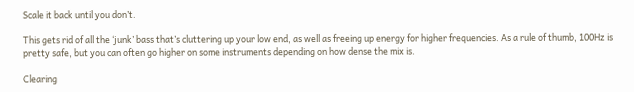Scale it back until you don’t.

This gets rid of all the ‘junk’ bass that’s cluttering up your low end, as well as freeing up energy for higher frequencies. As a rule of thumb, 100Hz is pretty safe, but you can often go higher on some instruments depending on how dense the mix is.

Clearing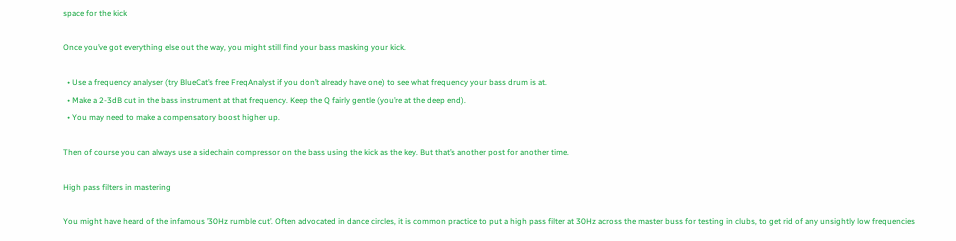space for the kick

Once you’ve got everything else out the way, you might still find your bass masking your kick.

  • Use a frequency analyser (try BlueCat’s free FreqAnalyst if you don’t already have one) to see what frequency your bass drum is at.
  • Make a 2-3dB cut in the bass instrument at that frequency. Keep the Q fairly gentle (you’re at the deep end).
  • You may need to make a compensatory boost higher up.

Then of course you can always use a sidechain compressor on the bass using the kick as the key. But that’s another post for another time.

High pass filters in mastering

You might have heard of the infamous ’30Hz rumble cut’. Often advocated in dance circles, it is common practice to put a high pass filter at 30Hz across the master buss for testing in clubs, to get rid of any unsightly low frequencies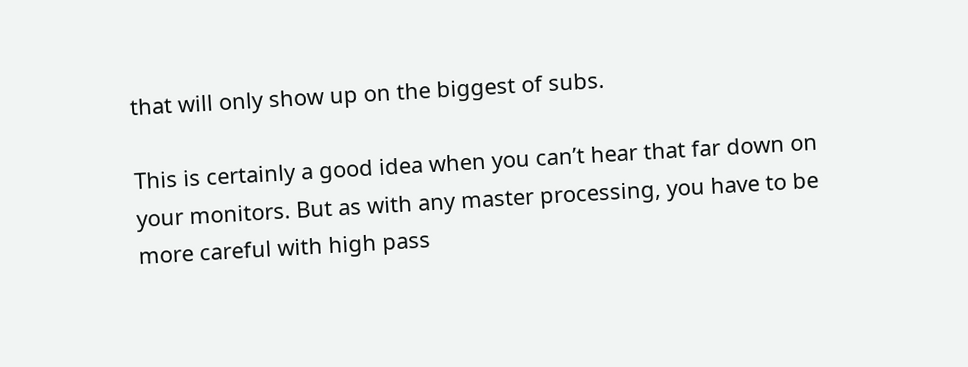that will only show up on the biggest of subs.

This is certainly a good idea when you can’t hear that far down on your monitors. But as with any master processing, you have to be more careful with high pass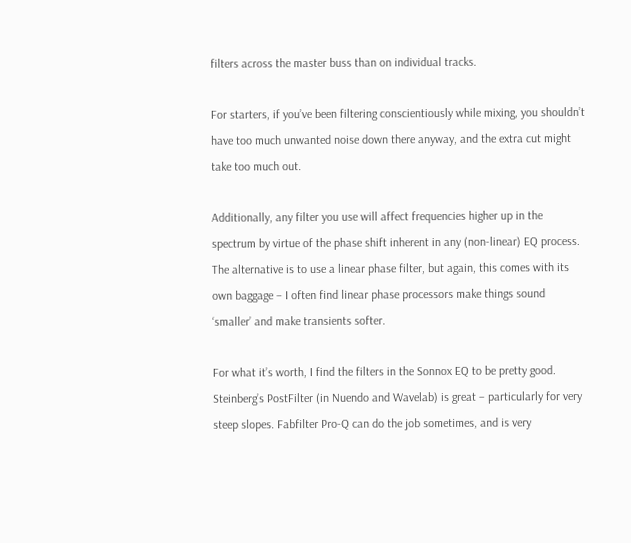filters across the master buss than on individual tracks.

For starters, if you’ve been filtering conscientiously while mixing, you shouldn’t have too much unwanted noise down there anyway, and the extra cut might take too much out.

Additionally, any filter you use will affect frequencies higher up in the spectrum by virtue of the phase shift inherent in any (non-linear) EQ process. The alternative is to use a linear phase filter, but again, this comes with its own baggage – I often find linear phase processors make things sound ‘smaller’ and make transients softer.

For what it’s worth, I find the filters in the Sonnox EQ to be pretty good. Steinberg’s PostFilter (in Nuendo and Wavelab) is great – particularly for very steep slopes. Fabfilter Pro-Q can do the job sometimes, and is very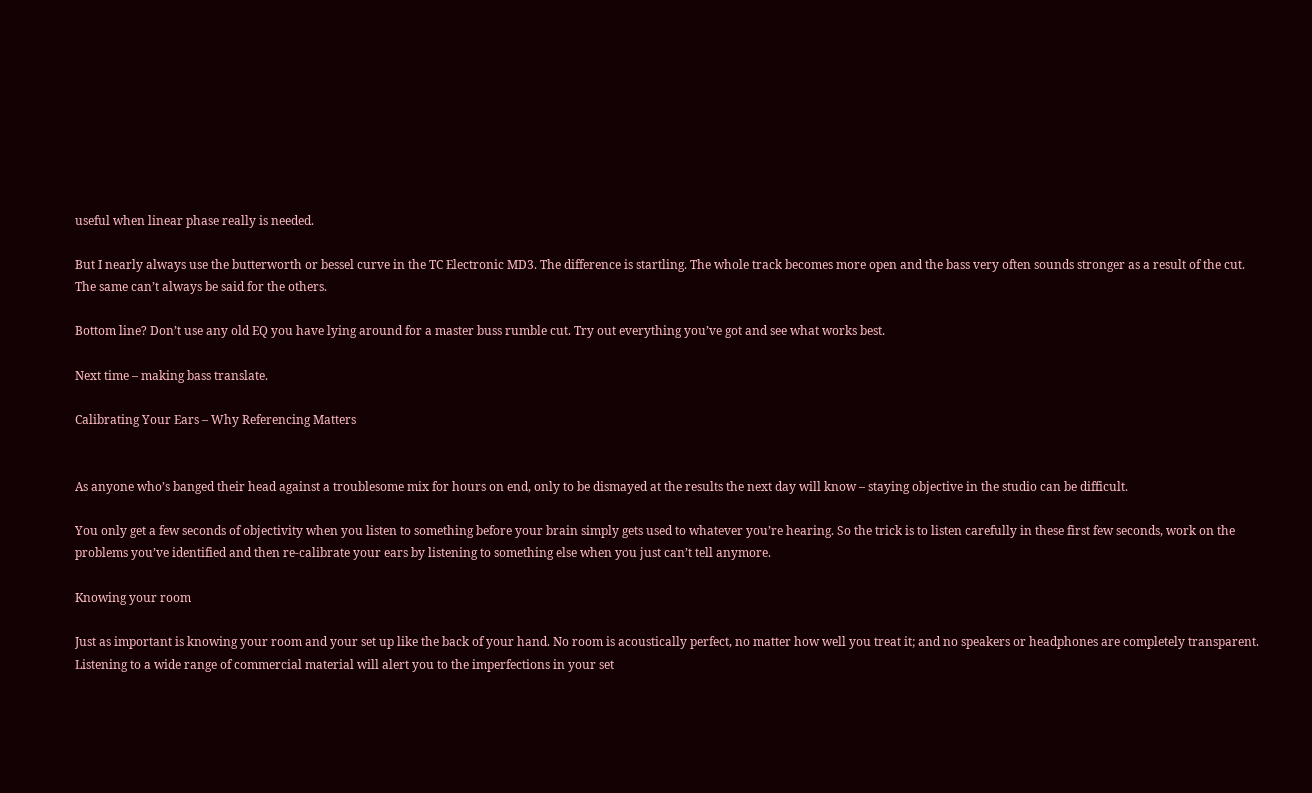useful when linear phase really is needed.

But I nearly always use the butterworth or bessel curve in the TC Electronic MD3. The difference is startling. The whole track becomes more open and the bass very often sounds stronger as a result of the cut. The same can’t always be said for the others.

Bottom line? Don’t use any old EQ you have lying around for a master buss rumble cut. Try out everything you’ve got and see what works best.

Next time – making bass translate.

Calibrating Your Ears – Why Referencing Matters


As anyone who’s banged their head against a troublesome mix for hours on end, only to be dismayed at the results the next day will know – staying objective in the studio can be difficult.

You only get a few seconds of objectivity when you listen to something before your brain simply gets used to whatever you’re hearing. So the trick is to listen carefully in these first few seconds, work on the problems you’ve identified and then re-calibrate your ears by listening to something else when you just can’t tell anymore.

Knowing your room

Just as important is knowing your room and your set up like the back of your hand. No room is acoustically perfect, no matter how well you treat it; and no speakers or headphones are completely transparent. Listening to a wide range of commercial material will alert you to the imperfections in your set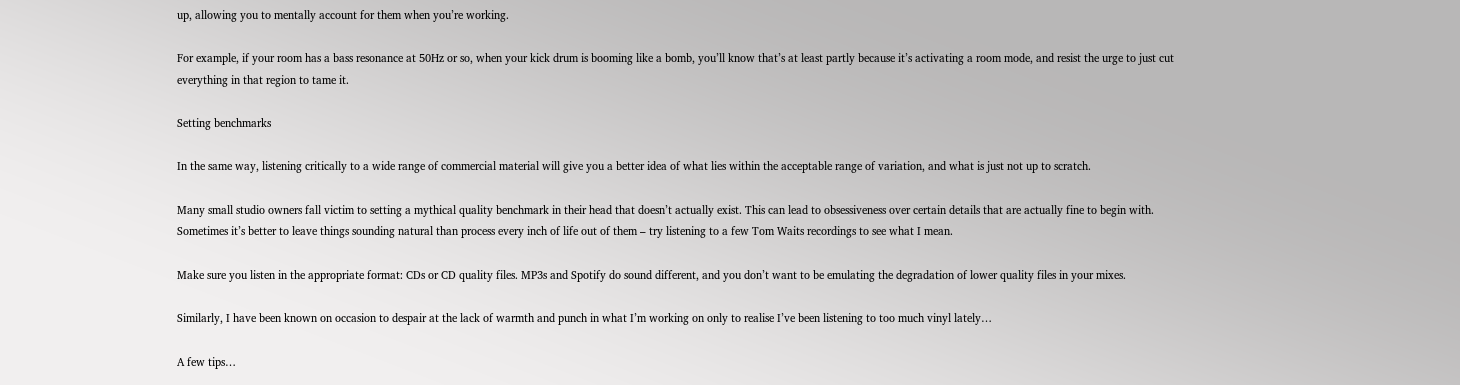up, allowing you to mentally account for them when you’re working.

For example, if your room has a bass resonance at 50Hz or so, when your kick drum is booming like a bomb, you’ll know that’s at least partly because it’s activating a room mode, and resist the urge to just cut everything in that region to tame it.

Setting benchmarks

In the same way, listening critically to a wide range of commercial material will give you a better idea of what lies within the acceptable range of variation, and what is just not up to scratch.

Many small studio owners fall victim to setting a mythical quality benchmark in their head that doesn’t actually exist. This can lead to obsessiveness over certain details that are actually fine to begin with. Sometimes it’s better to leave things sounding natural than process every inch of life out of them – try listening to a few Tom Waits recordings to see what I mean.

Make sure you listen in the appropriate format: CDs or CD quality files. MP3s and Spotify do sound different, and you don’t want to be emulating the degradation of lower quality files in your mixes.

Similarly, I have been known on occasion to despair at the lack of warmth and punch in what I’m working on only to realise I’ve been listening to too much vinyl lately…

A few tips…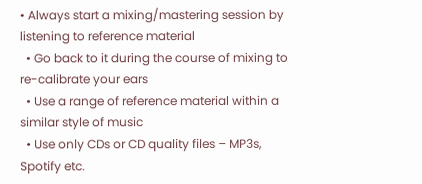• Always start a mixing/mastering session by listening to reference material
  • Go back to it during the course of mixing to re-calibrate your ears
  • Use a range of reference material within a similar style of music
  • Use only CDs or CD quality files – MP3s, Spotify etc.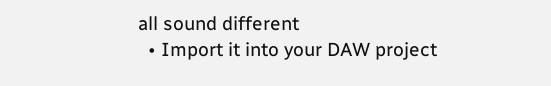all sound different
  • Import it into your DAW project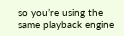so you’re using the same playback engine